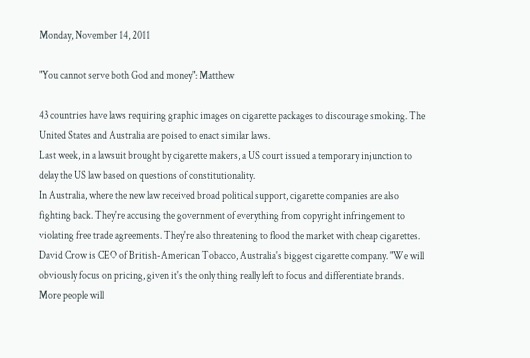Monday, November 14, 2011

"You cannot serve both God and money": Matthew

43 countries have laws requiring graphic images on cigarette packages to discourage smoking. The United States and Australia are poised to enact similar laws.
Last week, in a lawsuit brought by cigarette makers, a US court issued a temporary injunction to delay the US law based on questions of constitutionality.
In Australia, where the new law received broad political support, cigarette companies are also fighting back. They're accusing the government of everything from copyright infringement to violating free trade agreements. They're also threatening to flood the market with cheap cigarettes. David Crow is CEO of British-American Tobacco, Australia's biggest cigarette company. "We will obviously focus on pricing, given it's the only thing really left to focus and differentiate brands. More people will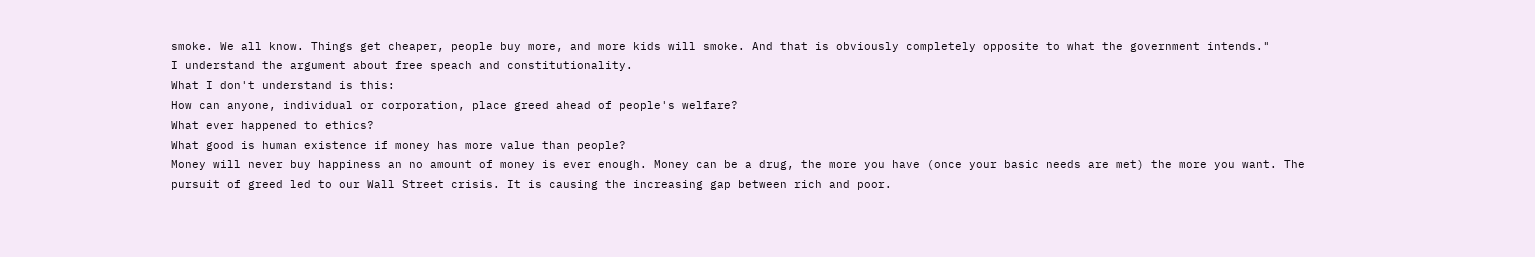smoke. We all know. Things get cheaper, people buy more, and more kids will smoke. And that is obviously completely opposite to what the government intends."
I understand the argument about free speach and constitutionality.
What I don't understand is this:
How can anyone, individual or corporation, place greed ahead of people's welfare?
What ever happened to ethics?
What good is human existence if money has more value than people?
Money will never buy happiness an no amount of money is ever enough. Money can be a drug, the more you have (once your basic needs are met) the more you want. The pursuit of greed led to our Wall Street crisis. It is causing the increasing gap between rich and poor.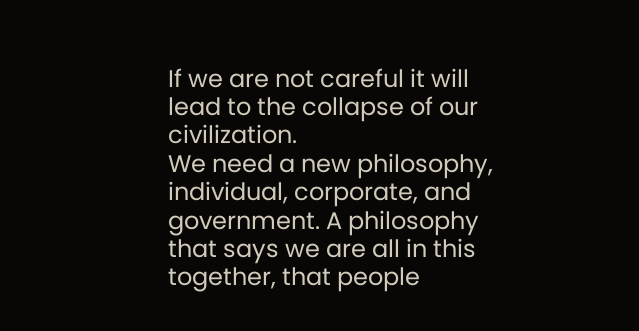If we are not careful it will lead to the collapse of our civilization.
We need a new philosophy, individual, corporate, and government. A philosophy that says we are all in this together, that people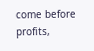come before profits,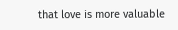that love is more valuable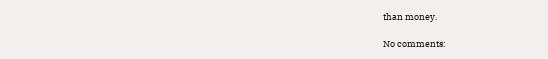than money.

No comments: